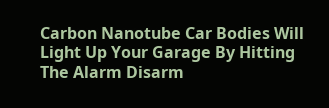Carbon Nanotube Car Bodies Will Light Up Your Garage By Hitting The Alarm Disarm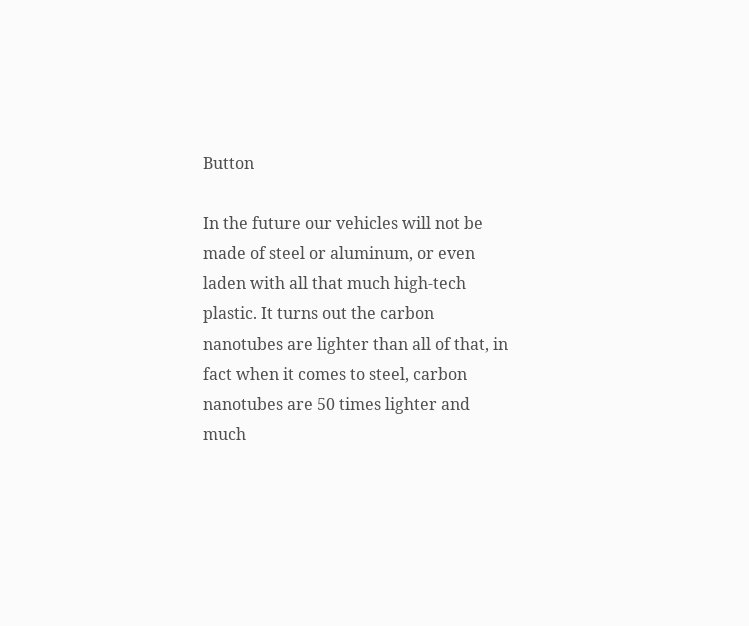Button

In the future our vehicles will not be made of steel or aluminum, or even laden with all that much high-tech plastic. It turns out the carbon nanotubes are lighter than all of that, in fact when it comes to steel, carbon nanotubes are 50 times lighter and much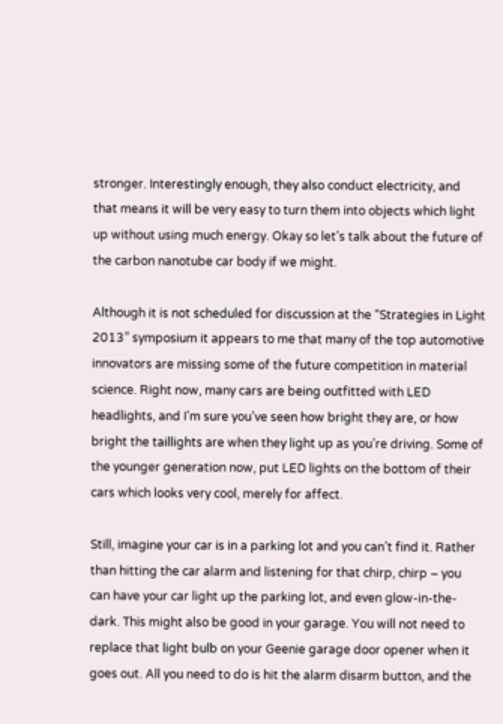stronger. Interestingly enough, they also conduct electricity, and that means it will be very easy to turn them into objects which light up without using much energy. Okay so let’s talk about the future of the carbon nanotube car body if we might.

Although it is not scheduled for discussion at the “Strategies in Light 2013” symposium it appears to me that many of the top automotive innovators are missing some of the future competition in material science. Right now, many cars are being outfitted with LED headlights, and I’m sure you’ve seen how bright they are, or how bright the taillights are when they light up as you’re driving. Some of the younger generation now, put LED lights on the bottom of their cars which looks very cool, merely for affect.

Still, imagine your car is in a parking lot and you can’t find it. Rather than hitting the car alarm and listening for that chirp, chirp – you can have your car light up the parking lot, and even glow-in-the-dark. This might also be good in your garage. You will not need to replace that light bulb on your Geenie garage door opener when it goes out. All you need to do is hit the alarm disarm button, and the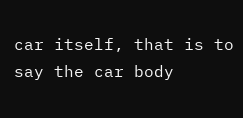car itself, that is to say the car body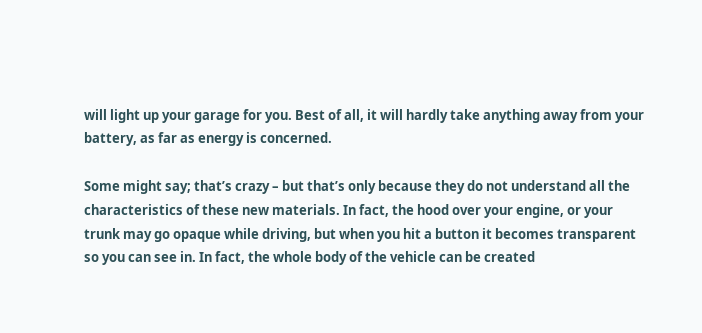will light up your garage for you. Best of all, it will hardly take anything away from your battery, as far as energy is concerned.

Some might say; that’s crazy – but that’s only because they do not understand all the characteristics of these new materials. In fact, the hood over your engine, or your trunk may go opaque while driving, but when you hit a button it becomes transparent so you can see in. In fact, the whole body of the vehicle can be created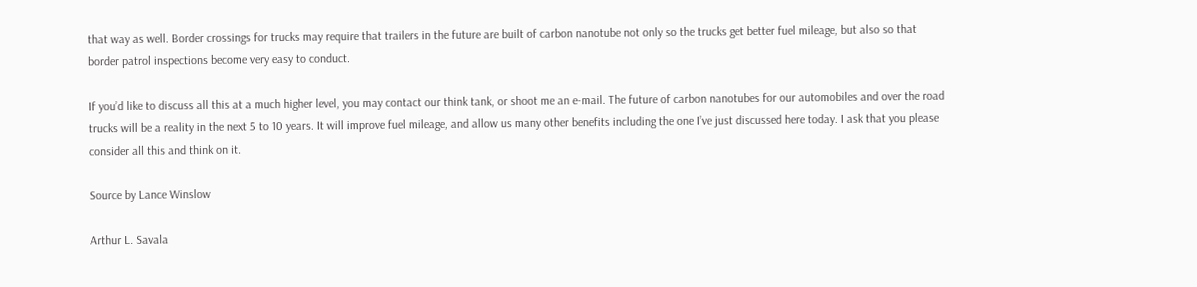that way as well. Border crossings for trucks may require that trailers in the future are built of carbon nanotube not only so the trucks get better fuel mileage, but also so that border patrol inspections become very easy to conduct.

If you’d like to discuss all this at a much higher level, you may contact our think tank, or shoot me an e-mail. The future of carbon nanotubes for our automobiles and over the road trucks will be a reality in the next 5 to 10 years. It will improve fuel mileage, and allow us many other benefits including the one I’ve just discussed here today. I ask that you please consider all this and think on it.

Source by Lance Winslow

Arthur L. Savala